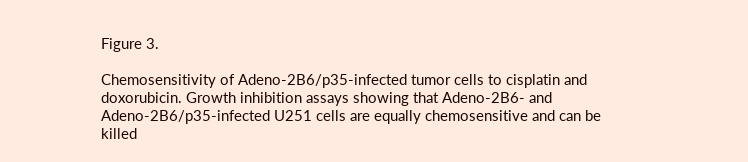Figure 3.

Chemosensitivity of Adeno-2B6/p35-infected tumor cells to cisplatin and doxorubicin. Growth inhibition assays showing that Adeno-2B6- and Adeno-2B6/p35-infected U251 cells are equally chemosensitive and can be killed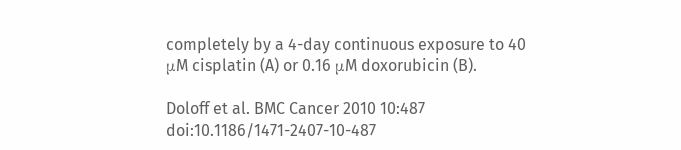completely by a 4-day continuous exposure to 40 μM cisplatin (A) or 0.16 μM doxorubicin (B).

Doloff et al. BMC Cancer 2010 10:487   doi:10.1186/1471-2407-10-487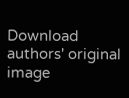Download authors' original image